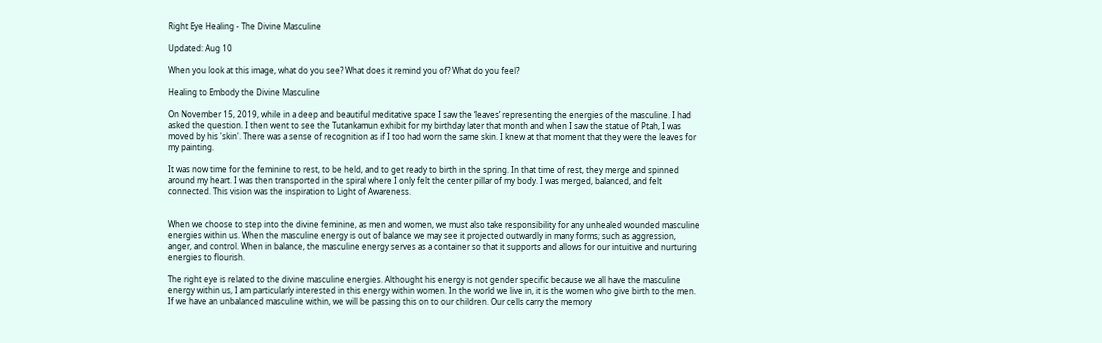Right Eye Healing - The Divine Masculine

Updated: Aug 10

When you look at this image, what do you see? What does it remind you of? What do you feel?

Healing to Embody the Divine Masculine

On November 15, 2019, while in a deep and beautiful meditative space I saw the ‘leaves’ representing the energies of the masculine. I had asked the question. I then went to see the Tutankamun exhibit for my birthday later that month and when I saw the statue of Ptah, I was moved by his 'skin'. There was a sense of recognition as if I too had worn the same skin. I knew at that moment that they were the leaves for my painting.

It was now time for the feminine to rest, to be held, and to get ready to birth in the spring. In that time of rest, they merge and spinned around my heart. I was then transported in the spiral where I only felt the center pillar of my body. I was merged, balanced, and felt connected. This vision was the inspiration to Light of Awareness.


When we choose to step into the divine feminine, as men and women, we must also take responsibility for any unhealed wounded masculine energies within us. When the masculine energy is out of balance we may see it projected outwardly in many forms; such as aggression, anger, and control. When in balance, the masculine energy serves as a container so that it supports and allows for our intuitive and nurturing energies to flourish.

The right eye is related to the divine masculine energies. Althought his energy is not gender specific because we all have the masculine energy within us, I am particularly interested in this energy within women. In the world we live in, it is the women who give birth to the men. If we have an unbalanced masculine within, we will be passing this on to our children. Our cells carry the memory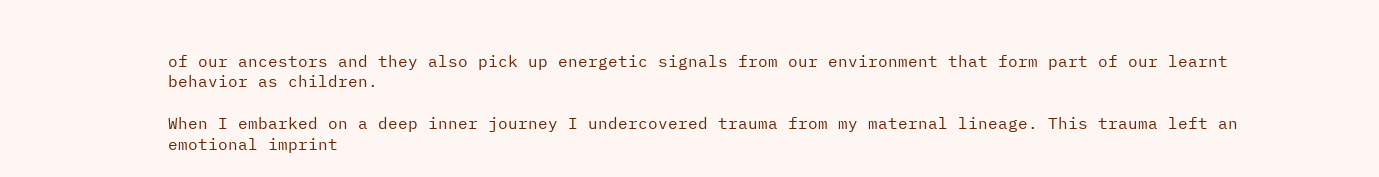of our ancestors and they also pick up energetic signals from our environment that form part of our learnt behavior as children.

When I embarked on a deep inner journey I undercovered trauma from my maternal lineage. This trauma left an emotional imprint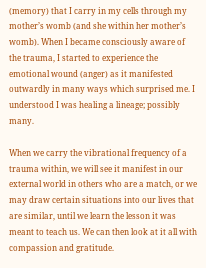(memory) that I carry in my cells through my mother’s womb (and she within her mother’s womb). When I became consciously aware of the trauma, I started to experience the emotional wound (anger) as it manifested outwardly in many ways which surprised me. I understood I was healing a lineage; possibly many.

When we carry the vibrational frequency of a trauma within, we will see it manifest in our external world in others who are a match, or we may draw certain situations into our lives that are similar, until we learn the lesson it was meant to teach us. We can then look at it all with compassion and gratitude.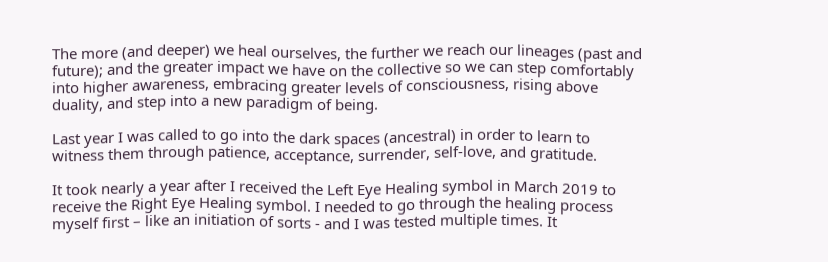The more (and deeper) we heal ourselves, the further we reach our lineages (past and future); and the greater impact we have on the collective so we can step comfortably into higher awareness, embracing greater levels of consciousness, rising above duality, and step into a new paradigm of being.

Last year I was called to go into the dark spaces (ancestral) in order to learn to witness them through patience, acceptance, surrender, self-love, and gratitude.

It took nearly a year after I received the Left Eye Healing symbol in March 2019 to receive the Right Eye Healing symbol. I needed to go through the healing process myself first – like an initiation of sorts - and I was tested multiple times. It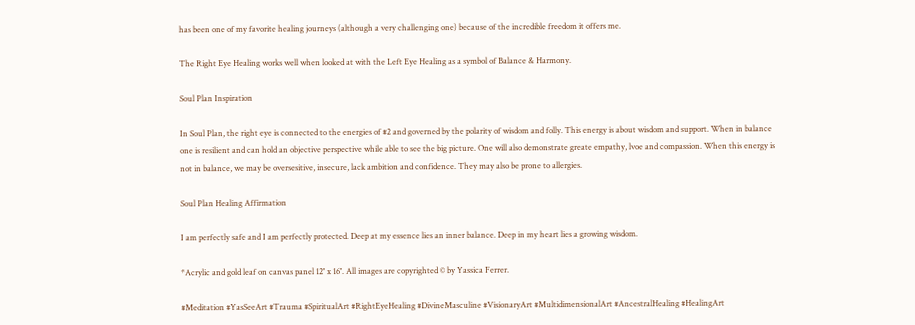has been one of my favorite healing journeys (although a very challenging one) because of the incredible freedom it offers me.

The Right Eye Healing works well when looked at with the Left Eye Healing as a symbol of Balance & Harmony.

Soul Plan Inspiration

In Soul Plan, the right eye is connected to the energies of #2 and governed by the polarity of wisdom and folly. This energy is about wisdom and support. When in balance one is resilient and can hold an objective perspective while able to see the big picture. One will also demonstrate greate empathy, lvoe and compassion. When this energy is not in balance, we may be oversesitive, insecure, lack ambition and confidence. They may also be prone to allergies.

Soul Plan Healing Affirmation

I am perfectly safe and I am perfectly protected. Deep at my essence lies an inner balance. Deep in my heart lies a growing wisdom.

*Acrylic and gold leaf on canvas panel 12″ x 16″. All images are copyrighted © by Yassica Ferrer.

#Meditation #YasSeeArt #Trauma #SpiritualArt #RightEyeHealing #DivineMasculine #VisionaryArt #MultidimensionalArt #AncestralHealing #HealingArt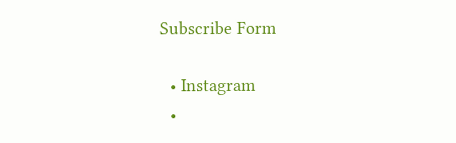Subscribe Form

  • Instagram
  •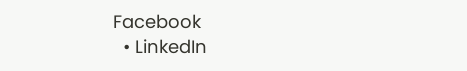Facebook
  • LinkedIn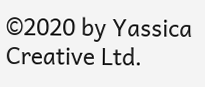©2020 by Yassica Creative Ltd.